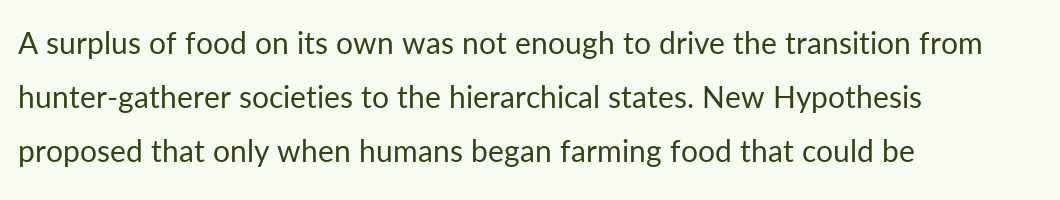A surplus of food on its own was not enough to drive the transition from hunter-gatherer societies to the hierarchical states. New Hypothesis proposed that only when humans began farming food that could be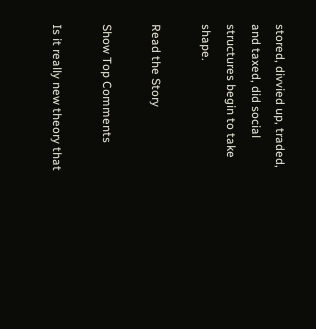stored, divvied up, traded, and taxed, did social structures begin to take shape.

Read the Story

Show Top Comments

Is it really new theory that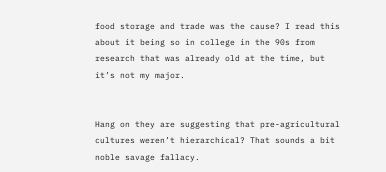food storage and trade was the cause? I read this about it being so in college in the 90s from research that was already old at the time, but it’s not my major.


Hang on they are suggesting that pre-agricultural cultures weren’t hierarchical? That sounds a bit noble savage fallacy.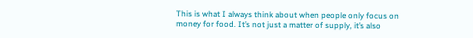This is what I always think about when people only focus on money for food. It’s not just a matter of supply, it’s also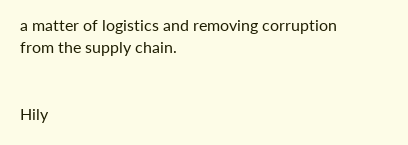a matter of logistics and removing corruption from the supply chain.


Hily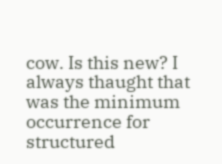cow. Is this new? I always thaught that was the minimum occurrence for structured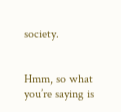society.


Hmm, so what you’re saying is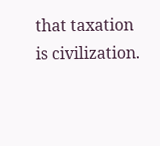that taxation is civilization.